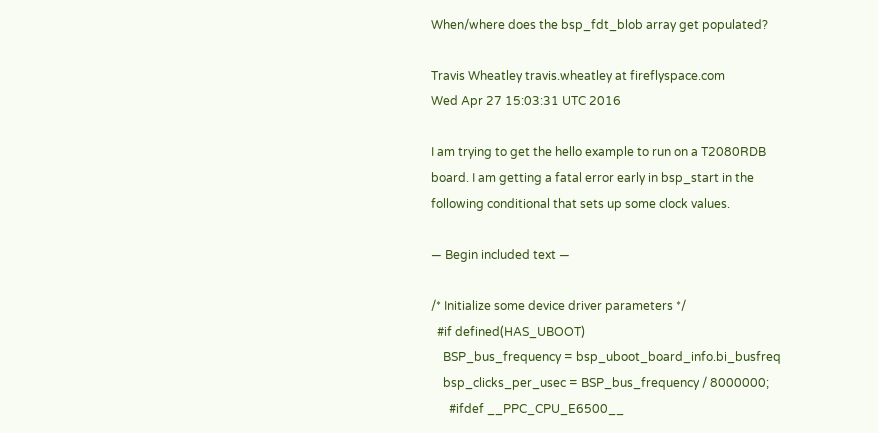When/where does the bsp_fdt_blob array get populated?

Travis Wheatley travis.wheatley at fireflyspace.com
Wed Apr 27 15:03:31 UTC 2016

I am trying to get the hello example to run on a T2080RDB board. I am getting a fatal error early in bsp_start in the following conditional that sets up some clock values.

— Begin included text —

/* Initialize some device driver parameters */
  #if defined(HAS_UBOOT)
    BSP_bus_frequency = bsp_uboot_board_info.bi_busfreq
    bsp_clicks_per_usec = BSP_bus_frequency / 8000000;
      #ifdef __PPC_CPU_E6500__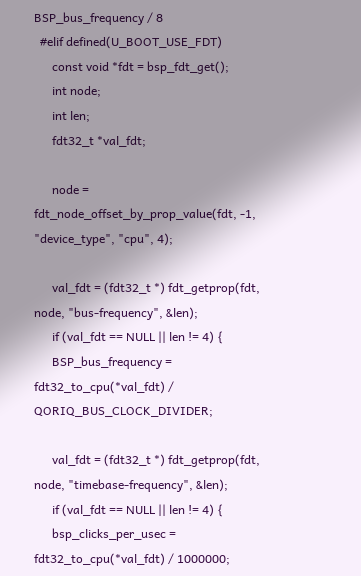BSP_bus_frequency / 8
  #elif defined(U_BOOT_USE_FDT)
      const void *fdt = bsp_fdt_get();
      int node;
      int len;
      fdt32_t *val_fdt;

      node = fdt_node_offset_by_prop_value(fdt, -1, "device_type", "cpu", 4);

      val_fdt = (fdt32_t *) fdt_getprop(fdt, node, "bus-frequency", &len);
      if (val_fdt == NULL || len != 4) {
      BSP_bus_frequency = fdt32_to_cpu(*val_fdt) / QORIQ_BUS_CLOCK_DIVIDER;

      val_fdt = (fdt32_t *) fdt_getprop(fdt, node, "timebase-frequency", &len);
      if (val_fdt == NULL || len != 4) {
      bsp_clicks_per_usec = fdt32_to_cpu(*val_fdt) / 1000000;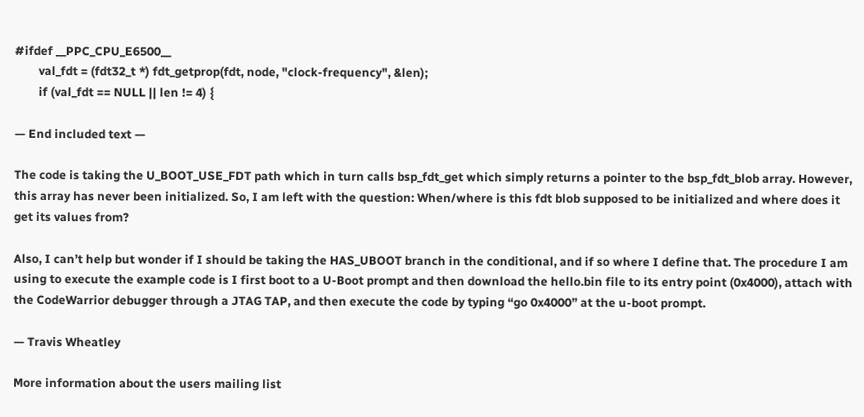#ifdef __PPC_CPU_E6500__
        val_fdt = (fdt32_t *) fdt_getprop(fdt, node, "clock-frequency", &len);
        if (val_fdt == NULL || len != 4) {

— End included text —

The code is taking the U_BOOT_USE_FDT path which in turn calls bsp_fdt_get which simply returns a pointer to the bsp_fdt_blob array. However, this array has never been initialized. So, I am left with the question: When/where is this fdt blob supposed to be initialized and where does it get its values from?

Also, I can’t help but wonder if I should be taking the HAS_UBOOT branch in the conditional, and if so where I define that. The procedure I am using to execute the example code is I first boot to a U-Boot prompt and then download the hello.bin file to its entry point (0x4000), attach with the CodeWarrior debugger through a JTAG TAP, and then execute the code by typing “go 0x4000” at the u-boot prompt.

— Travis Wheatley

More information about the users mailing list